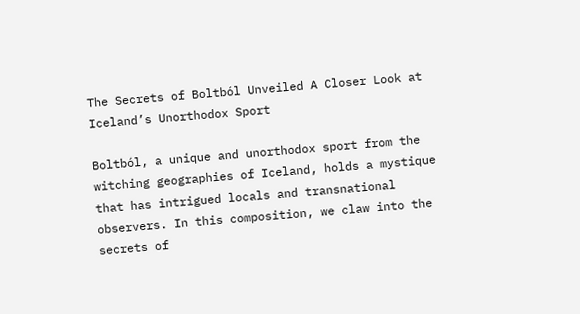The Secrets of Boltból Unveiled A Closer Look at Iceland’s Unorthodox Sport

Boltból, a unique and unorthodox sport from the witching geographies of Iceland, holds a mystique that has intrigued locals and transnational observers. In this composition, we claw into the secrets of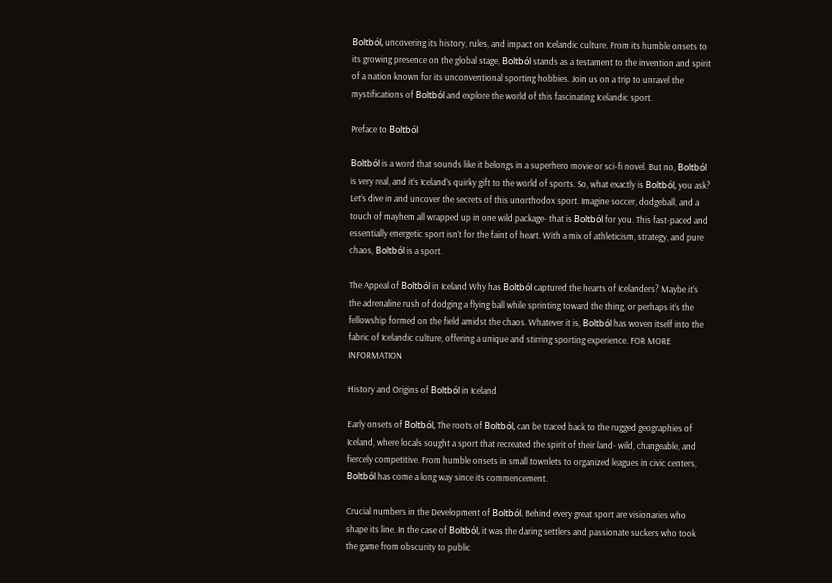Boltból, uncovering its history, rules, and impact on Icelandic culture. From its humble onsets to its growing presence on the global stage, Boltból stands as a testament to the invention and spirit of a nation known for its unconventional sporting hobbies. Join us on a trip to unravel the mystifications of Boltból and explore the world of this fascinating Icelandic sport.

Preface to Boltból

Boltból is a word that sounds like it belongs in a superhero movie or sci-fi novel. But no, Boltból is very real, and it’s Iceland’s quirky gift to the world of sports. So, what exactly is Boltból, you ask? Let’s dive in and uncover the secrets of this unorthodox sport. Imagine soccer, dodgeball, and a touch of mayhem all wrapped up in one wild package- that is Boltból for you. This fast-paced and essentially energetic sport isn’t for the faint of heart. With a mix of athleticism, strategy, and pure chaos, Boltból is a sport.

The Appeal of Boltból in Iceland Why has Boltból captured the hearts of Icelanders? Maybe it’s the adrenaline rush of dodging a flying ball while sprinting toward the thing, or perhaps it’s the fellowship formed on the field amidst the chaos. Whatever it is, Boltból has woven itself into the fabric of Icelandic culture, offering a unique and stirring sporting experience. FOR MORE INFORMATION

History and Origins of Boltból in Iceland

Early onsets of Boltból, The roots of Boltból, can be traced back to the rugged geographies of Iceland, where locals sought a sport that recreated the spirit of their land- wild, changeable, and fiercely competitive. From humble onsets in small townlets to organized leagues in civic centers, Boltból has come a long way since its commencement.

Crucial numbers in the Development of Boltból. Behind every great sport are visionaries who shape its line. In the case of Boltból, it was the daring settlers and passionate suckers who took the game from obscurity to public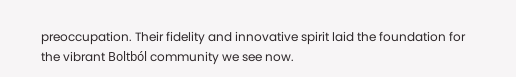preoccupation. Their fidelity and innovative spirit laid the foundation for the vibrant Boltból community we see now.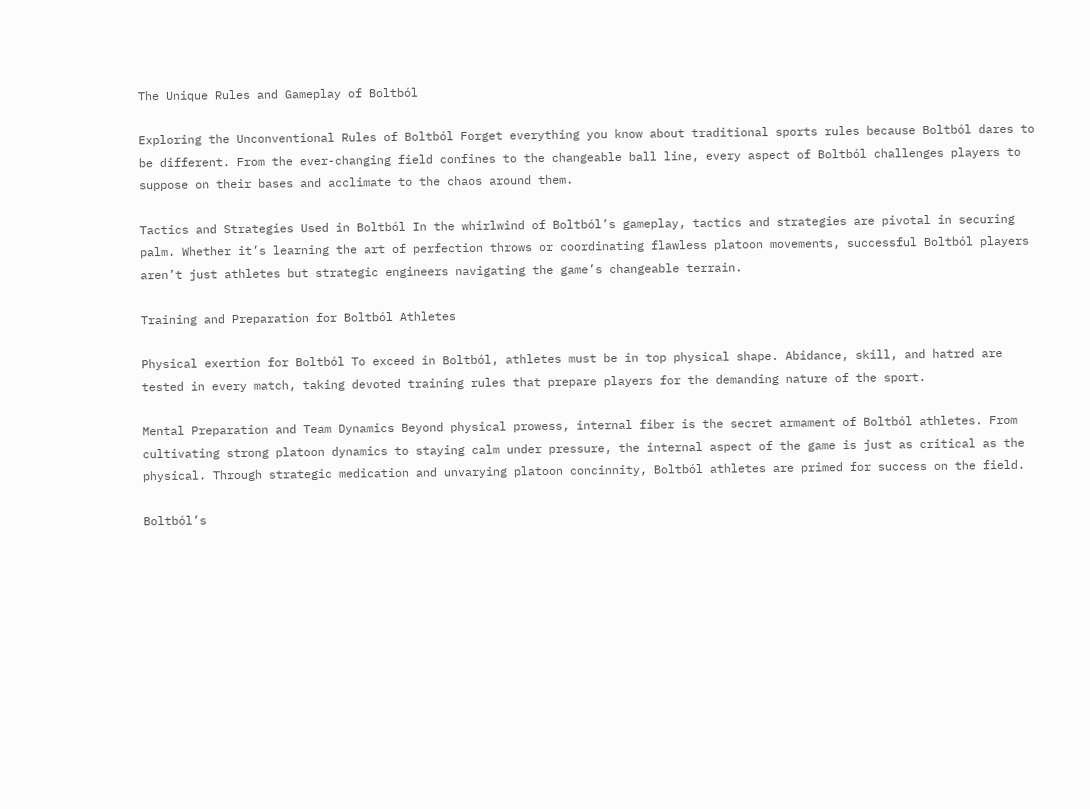The Unique Rules and Gameplay of Boltból

Exploring the Unconventional Rules of Boltból Forget everything you know about traditional sports rules because Boltból dares to be different. From the ever-changing field confines to the changeable ball line, every aspect of Boltból challenges players to suppose on their bases and acclimate to the chaos around them.

Tactics and Strategies Used in Boltból In the whirlwind of Boltból’s gameplay, tactics and strategies are pivotal in securing palm. Whether it’s learning the art of perfection throws or coordinating flawless platoon movements, successful Boltból players aren’t just athletes but strategic engineers navigating the game’s changeable terrain.

Training and Preparation for Boltból Athletes

Physical exertion for Boltból To exceed in Boltból, athletes must be in top physical shape. Abidance, skill, and hatred are tested in every match, taking devoted training rules that prepare players for the demanding nature of the sport.

Mental Preparation and Team Dynamics Beyond physical prowess, internal fiber is the secret armament of Boltból athletes. From cultivating strong platoon dynamics to staying calm under pressure, the internal aspect of the game is just as critical as the physical. Through strategic medication and unvarying platoon concinnity, Boltból athletes are primed for success on the field.

Boltból’s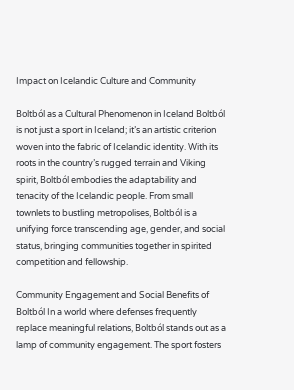Impact on Icelandic Culture and Community

Boltból as a Cultural Phenomenon in Iceland Boltból is not just a sport in Iceland; it’s an artistic criterion woven into the fabric of Icelandic identity. With its roots in the country’s rugged terrain and Viking spirit, Boltból embodies the adaptability and tenacity of the Icelandic people. From small townlets to bustling metropolises, Boltból is a unifying force transcending age, gender, and social status, bringing communities together in spirited competition and fellowship.

Community Engagement and Social Benefits of Boltból In a world where defenses frequently replace meaningful relations, Boltból stands out as a lamp of community engagement. The sport fosters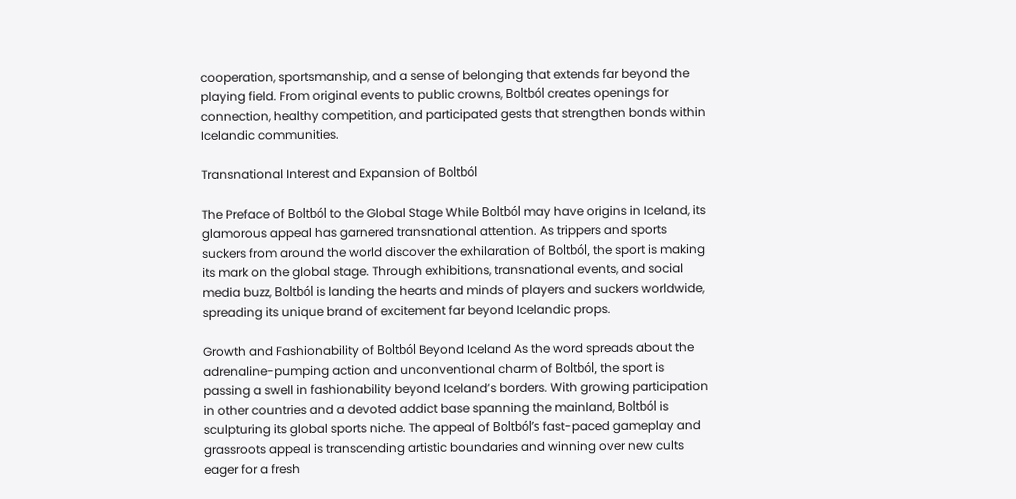cooperation, sportsmanship, and a sense of belonging that extends far beyond the playing field. From original events to public crowns, Boltból creates openings for connection, healthy competition, and participated gests that strengthen bonds within Icelandic communities.

Transnational Interest and Expansion of Boltból

The Preface of Boltból to the Global Stage While Boltból may have origins in Iceland, its glamorous appeal has garnered transnational attention. As trippers and sports suckers from around the world discover the exhilaration of Boltból, the sport is making its mark on the global stage. Through exhibitions, transnational events, and social media buzz, Boltból is landing the hearts and minds of players and suckers worldwide, spreading its unique brand of excitement far beyond Icelandic props.

Growth and Fashionability of Boltból Beyond Iceland As the word spreads about the adrenaline-pumping action and unconventional charm of Boltból, the sport is passing a swell in fashionability beyond Iceland’s borders. With growing participation in other countries and a devoted addict base spanning the mainland, Boltból is sculpturing its global sports niche. The appeal of Boltból’s fast-paced gameplay and grassroots appeal is transcending artistic boundaries and winning over new cults eager for a fresh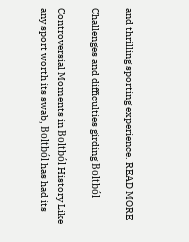and thrilling sporting experience. READ MORE

Challenges and difficulties girding Boltból

Controversial Moments in Boltból History Like any sport worth its swab, Boltból has had its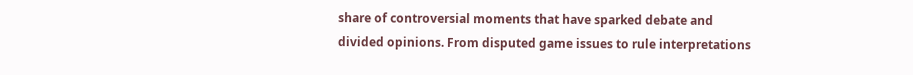share of controversial moments that have sparked debate and divided opinions. From disputed game issues to rule interpretations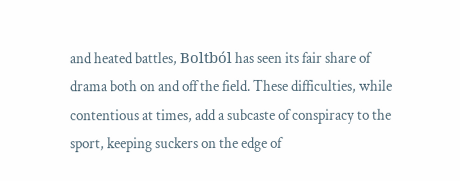and heated battles, Boltból has seen its fair share of drama both on and off the field. These difficulties, while contentious at times, add a subcaste of conspiracy to the sport, keeping suckers on the edge of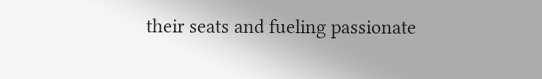their seats and fueling passionate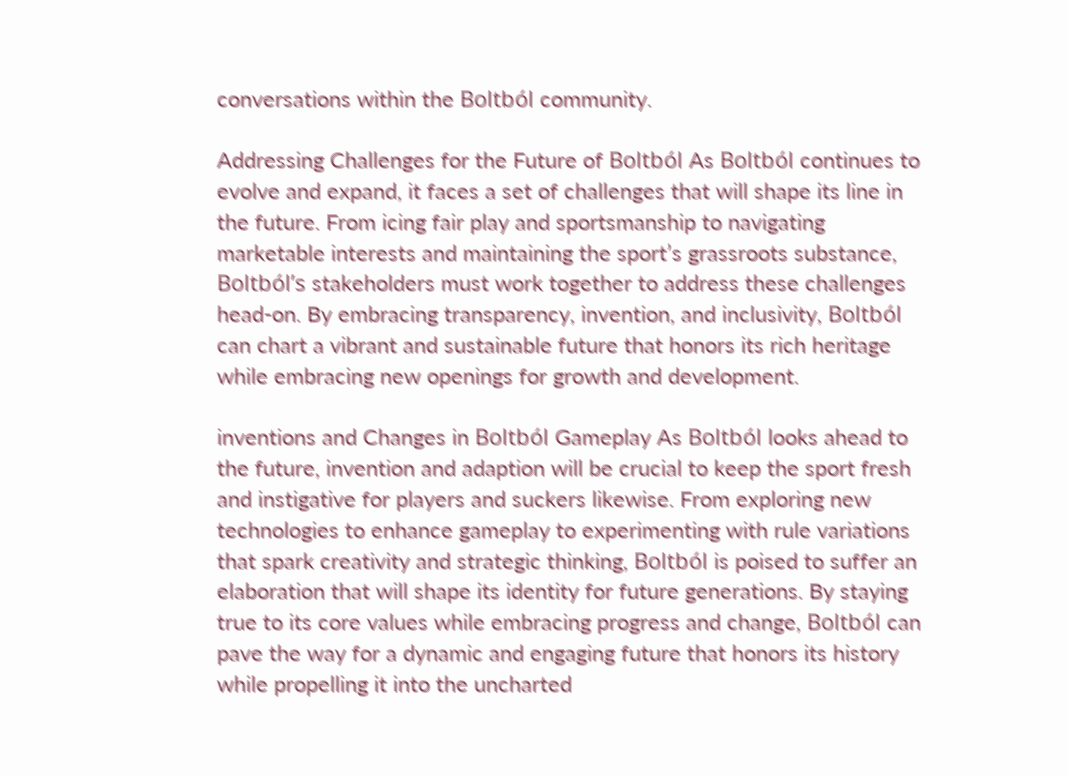conversations within the Boltból community.

Addressing Challenges for the Future of Boltból As Boltból continues to evolve and expand, it faces a set of challenges that will shape its line in the future. From icing fair play and sportsmanship to navigating marketable interests and maintaining the sport’s grassroots substance, Boltból’s stakeholders must work together to address these challenges head-on. By embracing transparency, invention, and inclusivity, Boltból can chart a vibrant and sustainable future that honors its rich heritage while embracing new openings for growth and development.

inventions and Changes in Boltból Gameplay As Boltból looks ahead to the future, invention and adaption will be crucial to keep the sport fresh and instigative for players and suckers likewise. From exploring new technologies to enhance gameplay to experimenting with rule variations that spark creativity and strategic thinking, Boltból is poised to suffer an elaboration that will shape its identity for future generations. By staying true to its core values while embracing progress and change, Boltból can pave the way for a dynamic and engaging future that honors its history while propelling it into the uncharted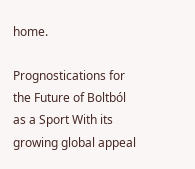home.

Prognostications for the Future of Boltból as a Sport With its growing global appeal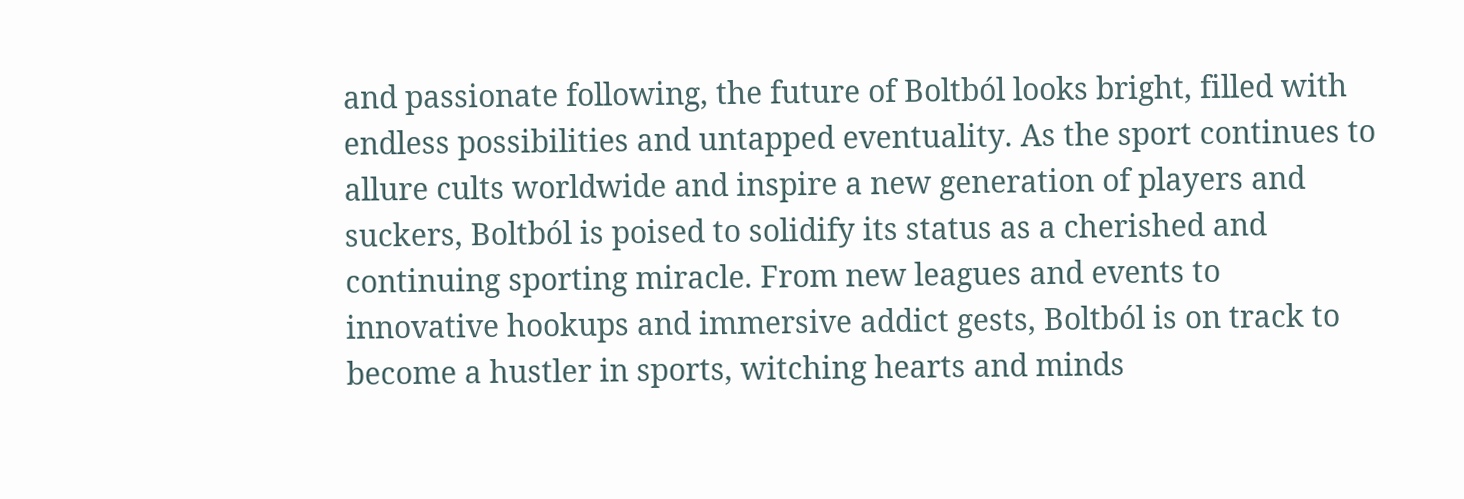and passionate following, the future of Boltból looks bright, filled with endless possibilities and untapped eventuality. As the sport continues to allure cults worldwide and inspire a new generation of players and suckers, Boltból is poised to solidify its status as a cherished and continuing sporting miracle. From new leagues and events to innovative hookups and immersive addict gests, Boltból is on track to become a hustler in sports, witching hearts and minds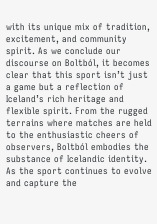with its unique mix of tradition, excitement, and community spirit. As we conclude our discourse on Boltból, it becomes clear that this sport isn’t just a game but a reflection of Iceland’s rich heritage and flexible spirit. From the rugged terrains where matches are held to the enthusiastic cheers of observers, Boltból embodies the substance of Icelandic identity. As the sport continues to evolve and capture the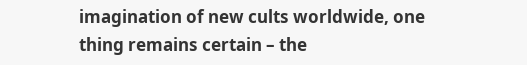imagination of new cults worldwide, one thing remains certain – the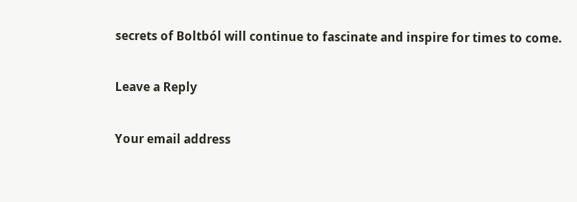secrets of Boltból will continue to fascinate and inspire for times to come.

Leave a Reply

Your email address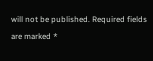will not be published. Required fields are marked *